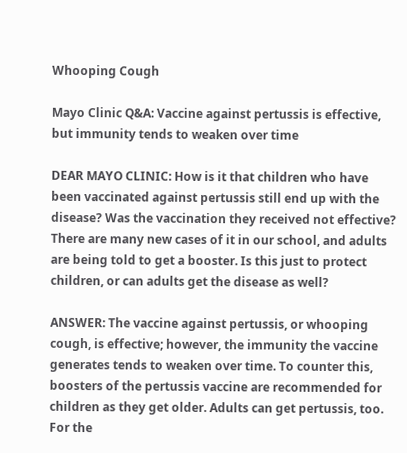Whooping Cough

Mayo Clinic Q&A: Vaccine against pertussis is effective, but immunity tends to weaken over time

DEAR MAYO CLINIC: How is it that children who have been vaccinated against pertussis still end up with the disease? Was the vaccination they received not effective? There are many new cases of it in our school, and adults are being told to get a booster. Is this just to protect children, or can adults get the disease as well?

ANSWER: The vaccine against pertussis, or whooping cough, is effective; however, the immunity the vaccine generates tends to weaken over time. To counter this, boosters of the pertussis vaccine are recommended for children as they get older. Adults can get pertussis, too. For the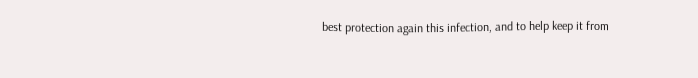best protection again this infection, and to help keep it from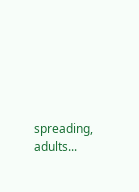spreading, adults...